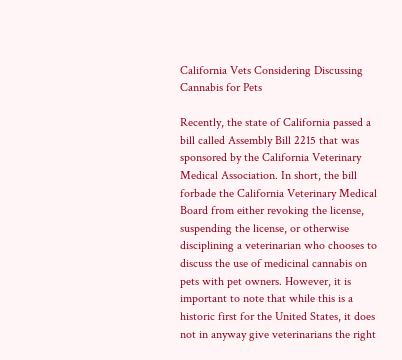California Vets Considering Discussing Cannabis for Pets

Recently, the state of California passed a bill called Assembly Bill 2215 that was sponsored by the California Veterinary Medical Association. In short, the bill forbade the California Veterinary Medical Board from either revoking the license, suspending the license, or otherwise disciplining a veterinarian who chooses to discuss the use of medicinal cannabis on pets with pet owners. However, it is important to note that while this is a historic first for the United States, it does not in anyway give veterinarians the right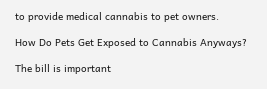to provide medical cannabis to pet owners.

How Do Pets Get Exposed to Cannabis Anyways?

The bill is important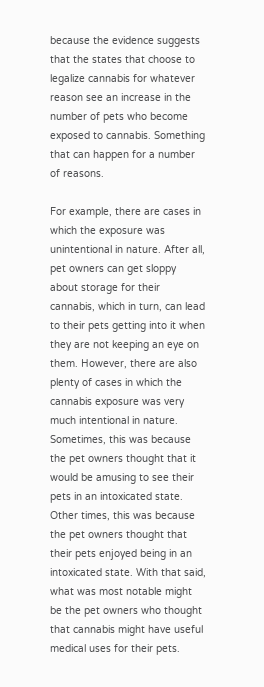because the evidence suggests that the states that choose to legalize cannabis for whatever reason see an increase in the number of pets who become exposed to cannabis. Something that can happen for a number of reasons.

For example, there are cases in which the exposure was unintentional in nature. After all, pet owners can get sloppy about storage for their cannabis, which in turn, can lead to their pets getting into it when they are not keeping an eye on them. However, there are also plenty of cases in which the cannabis exposure was very much intentional in nature. Sometimes, this was because the pet owners thought that it would be amusing to see their pets in an intoxicated state. Other times, this was because the pet owners thought that their pets enjoyed being in an intoxicated state. With that said, what was most notable might be the pet owners who thought that cannabis might have useful medical uses for their pets.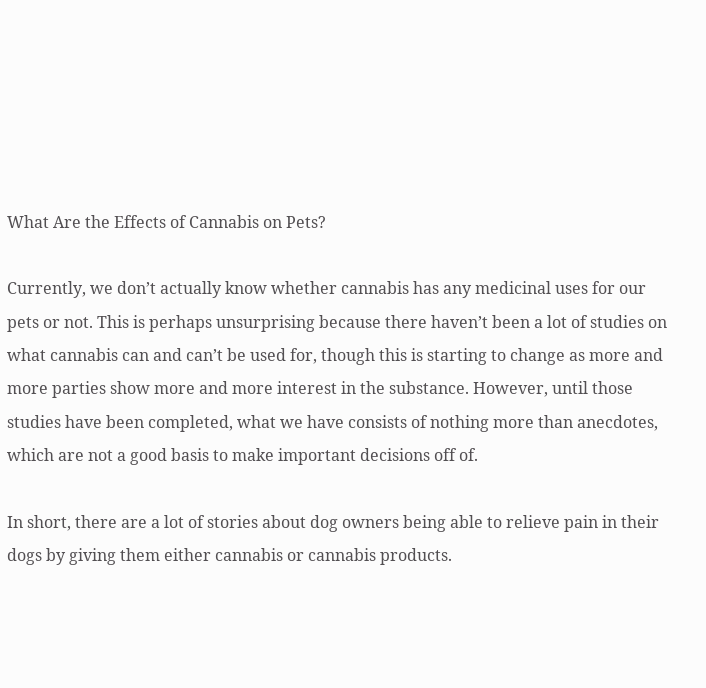What Are the Effects of Cannabis on Pets?

Currently, we don’t actually know whether cannabis has any medicinal uses for our pets or not. This is perhaps unsurprising because there haven’t been a lot of studies on what cannabis can and can’t be used for, though this is starting to change as more and more parties show more and more interest in the substance. However, until those studies have been completed, what we have consists of nothing more than anecdotes, which are not a good basis to make important decisions off of.

In short, there are a lot of stories about dog owners being able to relieve pain in their dogs by giving them either cannabis or cannabis products.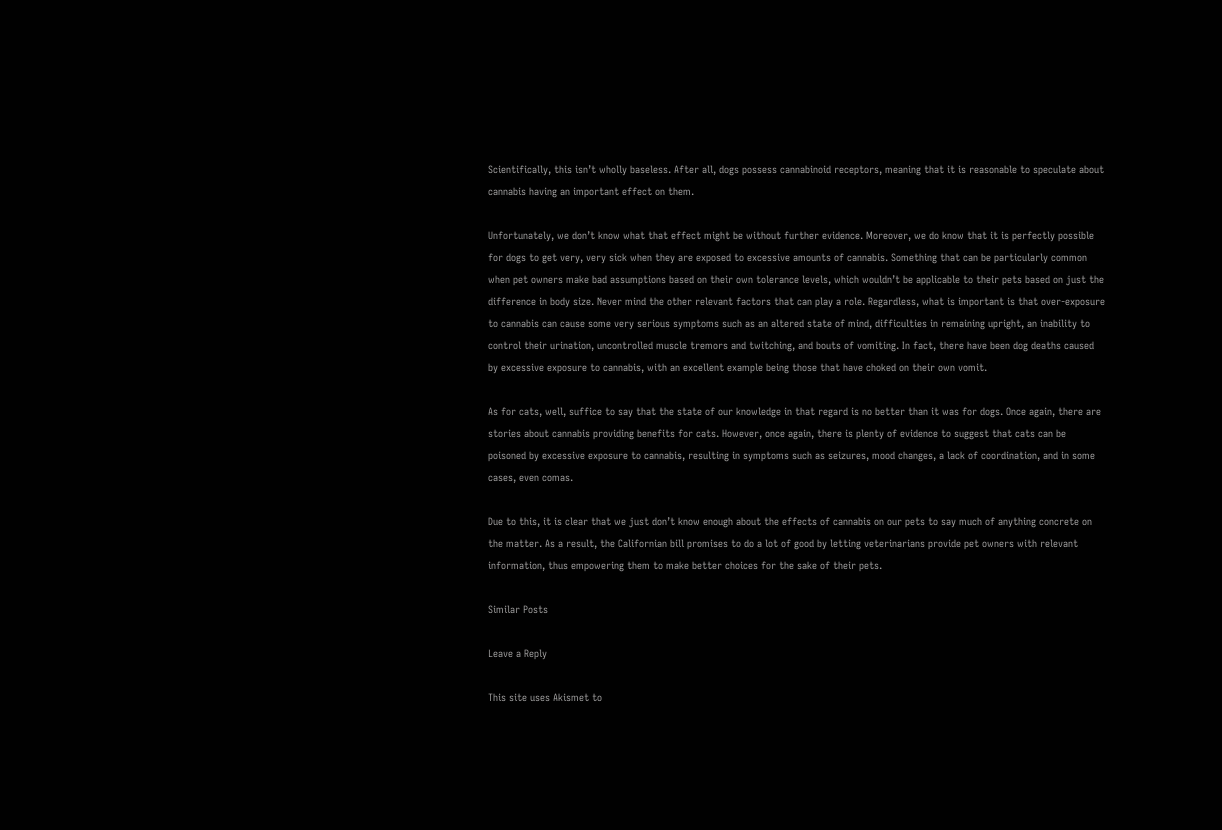Scientifically, this isn’t wholly baseless. After all, dogs possess cannabinoid receptors, meaning that it is reasonable to speculate about cannabis having an important effect on them.

Unfortunately, we don’t know what that effect might be without further evidence. Moreover, we do know that it is perfectly possible for dogs to get very, very sick when they are exposed to excessive amounts of cannabis. Something that can be particularly common when pet owners make bad assumptions based on their own tolerance levels, which wouldn’t be applicable to their pets based on just the difference in body size. Never mind the other relevant factors that can play a role. Regardless, what is important is that over-exposure to cannabis can cause some very serious symptoms such as an altered state of mind, difficulties in remaining upright, an inability to control their urination, uncontrolled muscle tremors and twitching, and bouts of vomiting. In fact, there have been dog deaths caused by excessive exposure to cannabis, with an excellent example being those that have choked on their own vomit.

As for cats, well, suffice to say that the state of our knowledge in that regard is no better than it was for dogs. Once again, there are stories about cannabis providing benefits for cats. However, once again, there is plenty of evidence to suggest that cats can be poisoned by excessive exposure to cannabis, resulting in symptoms such as seizures, mood changes, a lack of coordination, and in some cases, even comas.

Due to this, it is clear that we just don’t know enough about the effects of cannabis on our pets to say much of anything concrete on the matter. As a result, the Californian bill promises to do a lot of good by letting veterinarians provide pet owners with relevant information, thus empowering them to make better choices for the sake of their pets.

Similar Posts

Leave a Reply

This site uses Akismet to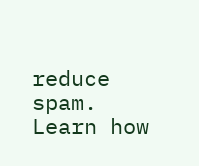reduce spam. Learn how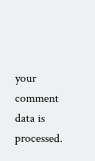your comment data is processed.